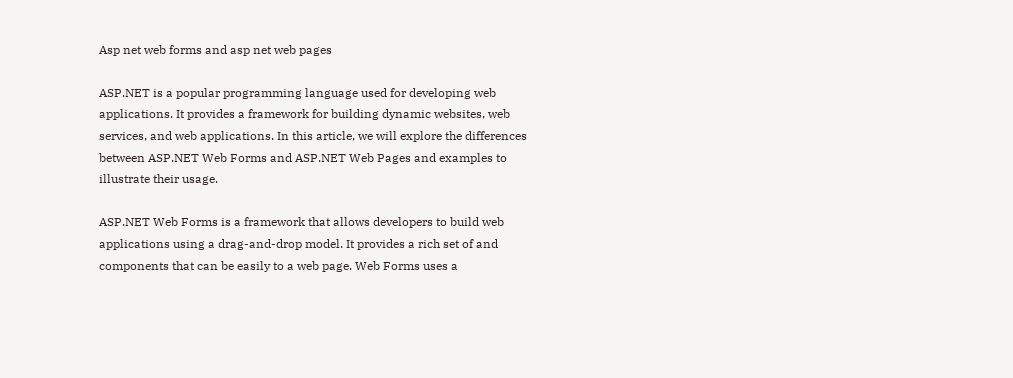Asp net web forms and asp net web pages

ASP.NET is a popular programming language used for developing web applications. It provides a framework for building dynamic websites, web services, and web applications. In this article, we will explore the differences between ASP.NET Web Forms and ASP.NET Web Pages and examples to illustrate their usage.

ASP.NET Web Forms is a framework that allows developers to build web applications using a drag-and-drop model. It provides a rich set of and components that can be easily to a web page. Web Forms uses a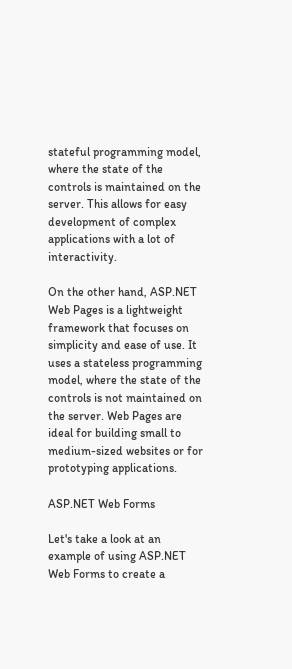stateful programming model, where the state of the controls is maintained on the server. This allows for easy development of complex applications with a lot of interactivity.

On the other hand, ASP.NET Web Pages is a lightweight framework that focuses on simplicity and ease of use. It uses a stateless programming model, where the state of the controls is not maintained on the server. Web Pages are ideal for building small to medium-sized websites or for prototyping applications.

ASP.NET Web Forms

Let's take a look at an example of using ASP.NET Web Forms to create a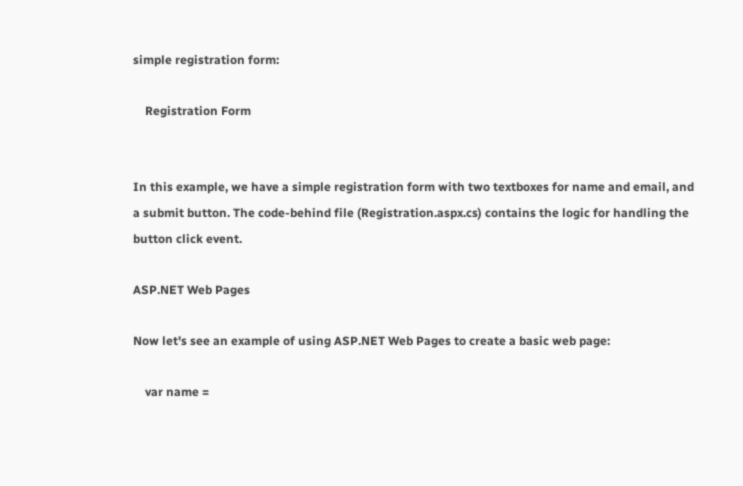simple registration form:

    Registration Form


In this example, we have a simple registration form with two textboxes for name and email, and a submit button. The code-behind file (Registration.aspx.cs) contains the logic for handling the button click event.

ASP.NET Web Pages

Now let's see an example of using ASP.NET Web Pages to create a basic web page:

    var name =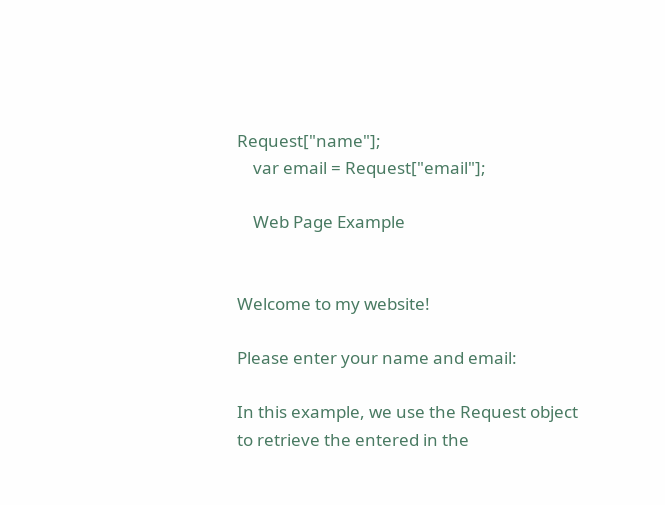Request["name"];
    var email = Request["email"];

    Web Page Example


Welcome to my website!

Please enter your name and email:

In this example, we use the Request object to retrieve the entered in the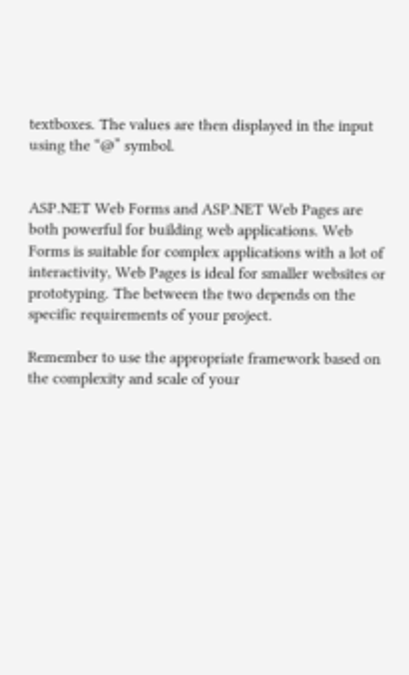textboxes. The values are then displayed in the input using the “@” symbol.


ASP.NET Web Forms and ASP.NET Web Pages are both powerful for building web applications. Web Forms is suitable for complex applications with a lot of interactivity, Web Pages is ideal for smaller websites or prototyping. The between the two depends on the specific requirements of your project.

Remember to use the appropriate framework based on the complexity and scale of your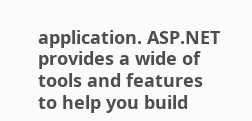application. ASP.NET provides a wide of tools and features to help you build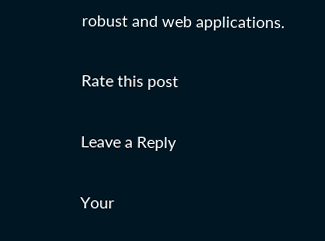robust and web applications.

Rate this post

Leave a Reply

Your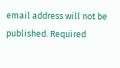email address will not be published. Required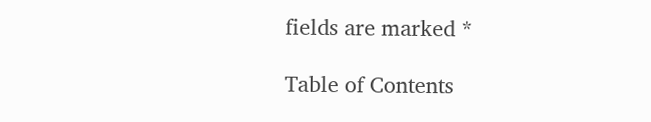fields are marked *

Table of Contents